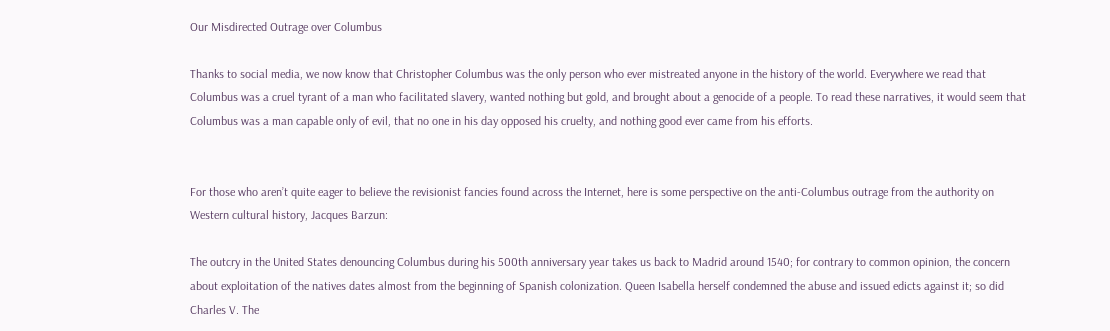Our Misdirected Outrage over Columbus

Thanks to social media, we now know that Christopher Columbus was the only person who ever mistreated anyone in the history of the world. Everywhere we read that Columbus was a cruel tyrant of a man who facilitated slavery, wanted nothing but gold, and brought about a genocide of a people. To read these narratives, it would seem that Columbus was a man capable only of evil, that no one in his day opposed his cruelty, and nothing good ever came from his efforts.


For those who aren’t quite eager to believe the revisionist fancies found across the Internet, here is some perspective on the anti-Columbus outrage from the authority on Western cultural history, Jacques Barzun:

The outcry in the United States denouncing Columbus during his 500th anniversary year takes us back to Madrid around 1540; for contrary to common opinion, the concern about exploitation of the natives dates almost from the beginning of Spanish colonization. Queen Isabella herself condemned the abuse and issued edicts against it; so did Charles V. The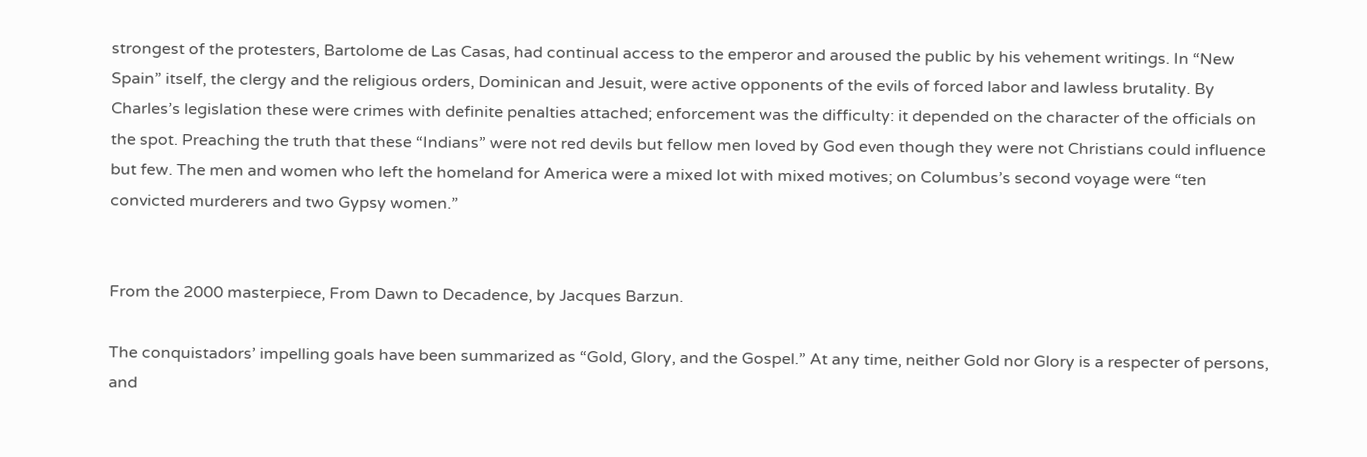strongest of the protesters, Bartolome de Las Casas, had continual access to the emperor and aroused the public by his vehement writings. In “New Spain” itself, the clergy and the religious orders, Dominican and Jesuit, were active opponents of the evils of forced labor and lawless brutality. By Charles’s legislation these were crimes with definite penalties attached; enforcement was the difficulty: it depended on the character of the officials on the spot. Preaching the truth that these “Indians” were not red devils but fellow men loved by God even though they were not Christians could influence but few. The men and women who left the homeland for America were a mixed lot with mixed motives; on Columbus’s second voyage were “ten convicted murderers and two Gypsy women.”


From the 2000 masterpiece, From Dawn to Decadence, by Jacques Barzun.

The conquistadors’ impelling goals have been summarized as “Gold, Glory, and the Gospel.” At any time, neither Gold nor Glory is a respecter of persons, and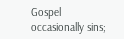Gospel occasionally sins;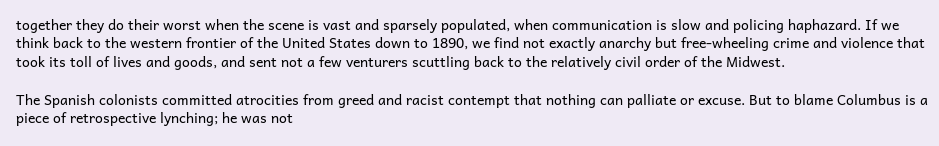together they do their worst when the scene is vast and sparsely populated, when communication is slow and policing haphazard. If we think back to the western frontier of the United States down to 1890, we find not exactly anarchy but free-wheeling crime and violence that took its toll of lives and goods, and sent not a few venturers scuttling back to the relatively civil order of the Midwest.

The Spanish colonists committed atrocities from greed and racist contempt that nothing can palliate or excuse. But to blame Columbus is a piece of retrospective lynching; he was not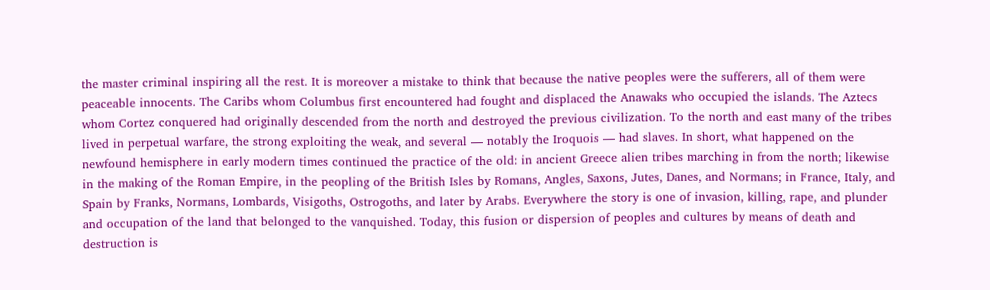the master criminal inspiring all the rest. It is moreover a mistake to think that because the native peoples were the sufferers, all of them were peaceable innocents. The Caribs whom Columbus first encountered had fought and displaced the Anawaks who occupied the islands. The Aztecs whom Cortez conquered had originally descended from the north and destroyed the previous civilization. To the north and east many of the tribes lived in perpetual warfare, the strong exploiting the weak, and several — notably the Iroquois — had slaves. In short, what happened on the newfound hemisphere in early modern times continued the practice of the old: in ancient Greece alien tribes marching in from the north; likewise in the making of the Roman Empire, in the peopling of the British Isles by Romans, Angles, Saxons, Jutes, Danes, and Normans; in France, Italy, and Spain by Franks, Normans, Lombards, Visigoths, Ostrogoths, and later by Arabs. Everywhere the story is one of invasion, killing, rape, and plunder and occupation of the land that belonged to the vanquished. Today, this fusion or dispersion of peoples and cultures by means of death and destruction is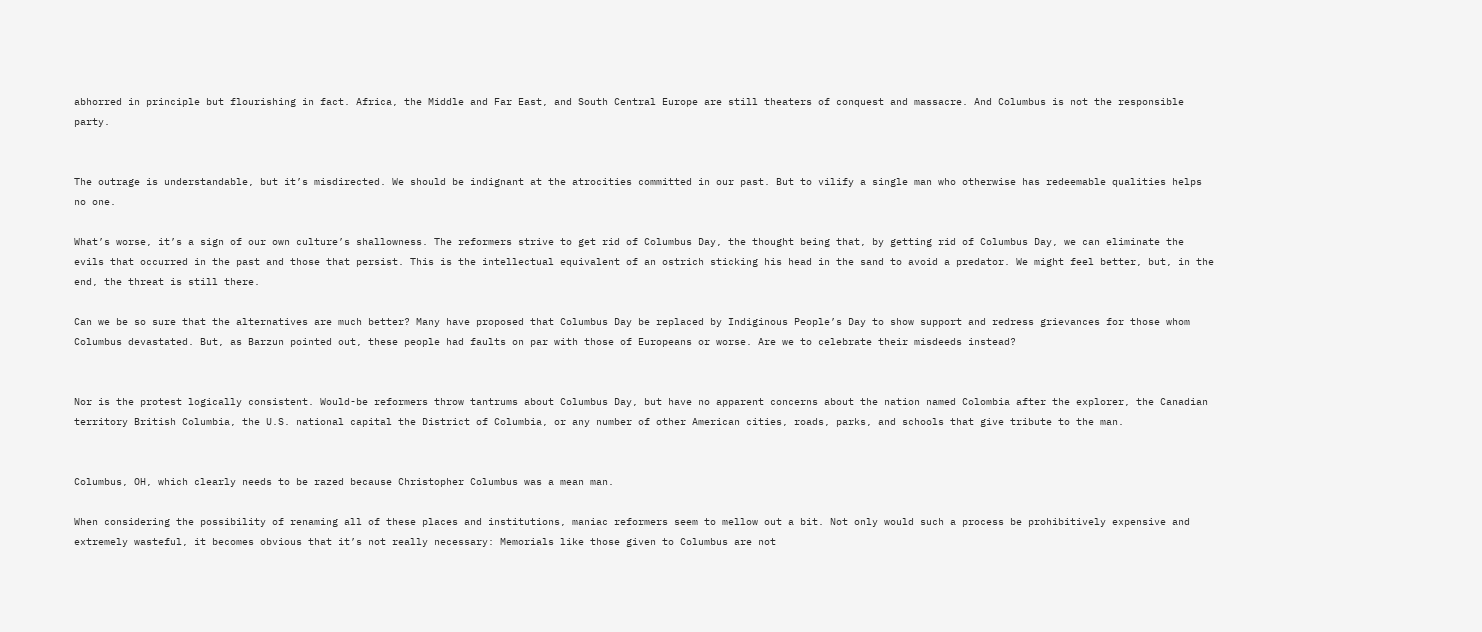abhorred in principle but flourishing in fact. Africa, the Middle and Far East, and South Central Europe are still theaters of conquest and massacre. And Columbus is not the responsible party.


The outrage is understandable, but it’s misdirected. We should be indignant at the atrocities committed in our past. But to vilify a single man who otherwise has redeemable qualities helps no one.

What’s worse, it’s a sign of our own culture’s shallowness. The reformers strive to get rid of Columbus Day, the thought being that, by getting rid of Columbus Day, we can eliminate the evils that occurred in the past and those that persist. This is the intellectual equivalent of an ostrich sticking his head in the sand to avoid a predator. We might feel better, but, in the end, the threat is still there.

Can we be so sure that the alternatives are much better? Many have proposed that Columbus Day be replaced by Indiginous People’s Day to show support and redress grievances for those whom Columbus devastated. But, as Barzun pointed out, these people had faults on par with those of Europeans or worse. Are we to celebrate their misdeeds instead?


Nor is the protest logically consistent. Would-be reformers throw tantrums about Columbus Day, but have no apparent concerns about the nation named Colombia after the explorer, the Canadian territory British Columbia, the U.S. national capital the District of Columbia, or any number of other American cities, roads, parks, and schools that give tribute to the man.


Columbus, OH, which clearly needs to be razed because Christopher Columbus was a mean man.

When considering the possibility of renaming all of these places and institutions, maniac reformers seem to mellow out a bit. Not only would such a process be prohibitively expensive and extremely wasteful, it becomes obvious that it’s not really necessary: Memorials like those given to Columbus are not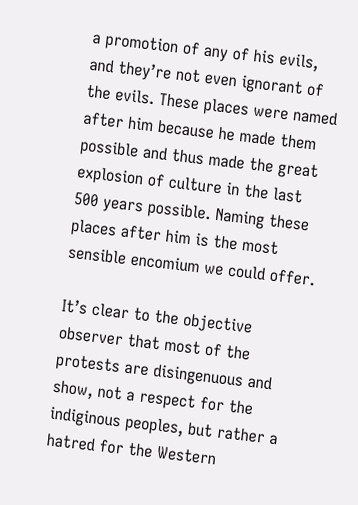a promotion of any of his evils, and they’re not even ignorant of the evils. These places were named after him because he made them possible and thus made the great explosion of culture in the last 500 years possible. Naming these places after him is the most sensible encomium we could offer.

It’s clear to the objective observer that most of the protests are disingenuous and show, not a respect for the indiginous peoples, but rather a hatred for the Western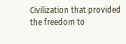Civilization that provided the freedom to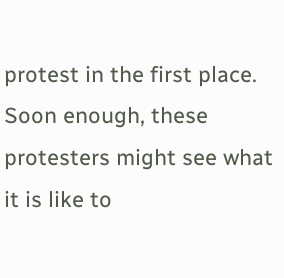protest in the first place. Soon enough, these protesters might see what it is like to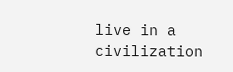live in a civilization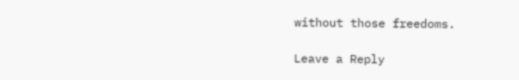without those freedoms.

Leave a Reply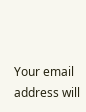Your email address will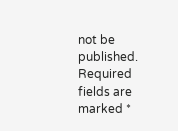not be published. Required fields are marked *